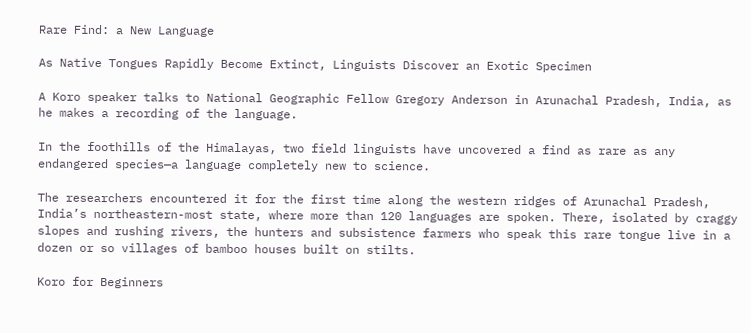Rare Find: a New Language

As Native Tongues Rapidly Become Extinct, Linguists Discover an Exotic Specimen

A Koro speaker talks to National Geographic Fellow Gregory Anderson in Arunachal Pradesh, India, as he makes a recording of the language.

In the foothills of the Himalayas, two field linguists have uncovered a find as rare as any endangered species—a language completely new to science.

The researchers encountered it for the first time along the western ridges of Arunachal Pradesh, India’s northeastern-most state, where more than 120 languages are spoken. There, isolated by craggy slopes and rushing rivers, the hunters and subsistence farmers who speak this rare tongue live in a dozen or so villages of bamboo houses built on stilts.

Koro for Beginners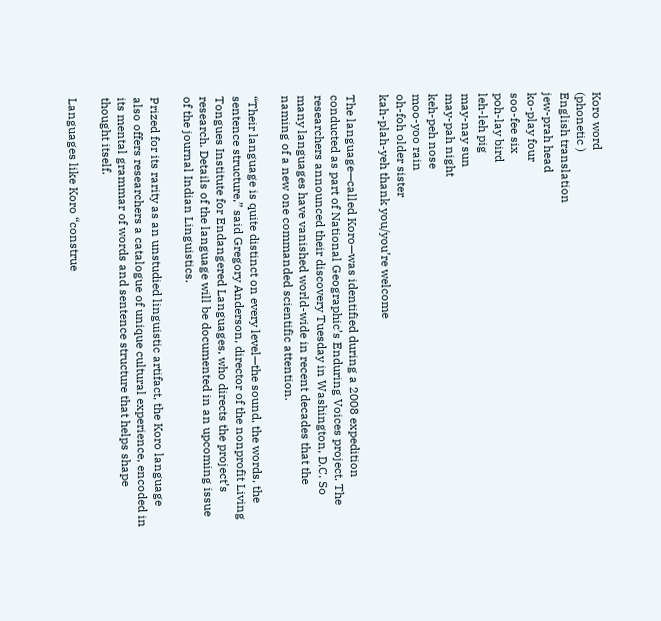Koro word
(phonetic )
English translation
jew-prah head
ko-play four
soo-fee six
poh-lay bird
leh-leh pig
may-nay sun
may-pah night
keh-peh nose
moo-yoo rain
oh-foh older sister
kah-plah-yeh thank you/you’re welcome

The language—called Koro—was identified during a 2008 expedition conducted as part of National Geographic’s Enduring Voices project. The researchers announced their discovery Tuesday in Washington, D.C. So many languages have vanished world-wide in recent decades that the naming of a new one commanded scientific attention.

“Their language is quite distinct on every level—the sound, the words, the sentence structure,” said Gregory Anderson, director of the nonprofit Living Tongues Institute for Endangered Languages, who directs the project’s research. Details of the language will be documented in an upcoming issue of the journal Indian Linguistics.

Prized for its rarity as an unstudied linguistic artifact, the Koro language also offers researchers a catalogue of unique cultural experience, encoded in its mental grammar of words and sentence structure that helps shape thought itself.

Languages like Koro “construe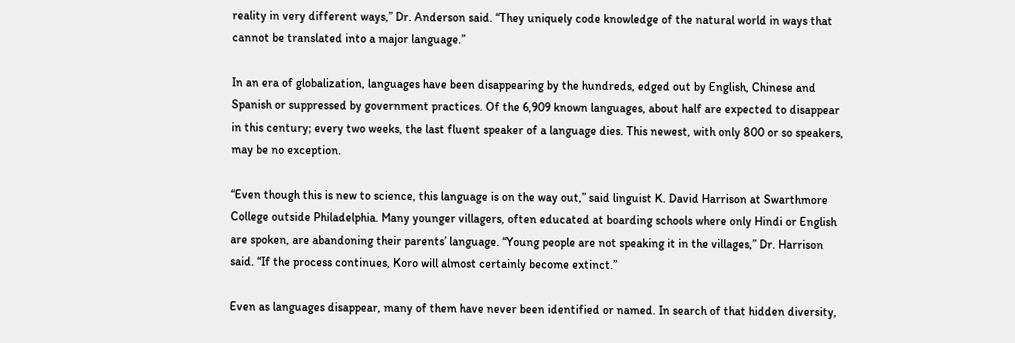reality in very different ways,” Dr. Anderson said. “They uniquely code knowledge of the natural world in ways that cannot be translated into a major language.”

In an era of globalization, languages have been disappearing by the hundreds, edged out by English, Chinese and Spanish or suppressed by government practices. Of the 6,909 known languages, about half are expected to disappear in this century; every two weeks, the last fluent speaker of a language dies. This newest, with only 800 or so speakers, may be no exception.

“Even though this is new to science, this language is on the way out,” said linguist K. David Harrison at Swarthmore College outside Philadelphia. Many younger villagers, often educated at boarding schools where only Hindi or English are spoken, are abandoning their parents’ language. “Young people are not speaking it in the villages,” Dr. Harrison said. “If the process continues, Koro will almost certainly become extinct.”

Even as languages disappear, many of them have never been identified or named. In search of that hidden diversity,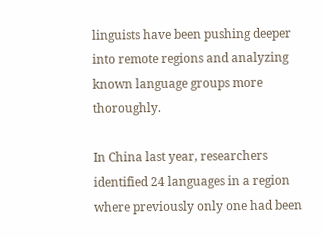linguists have been pushing deeper into remote regions and analyzing known language groups more thoroughly.

In China last year, researchers identified 24 languages in a region where previously only one had been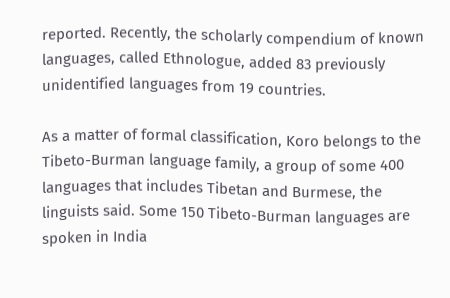reported. Recently, the scholarly compendium of known languages, called Ethnologue, added 83 previously unidentified languages from 19 countries.

As a matter of formal classification, Koro belongs to the Tibeto-Burman language family, a group of some 400 languages that includes Tibetan and Burmese, the linguists said. Some 150 Tibeto-Burman languages are spoken in India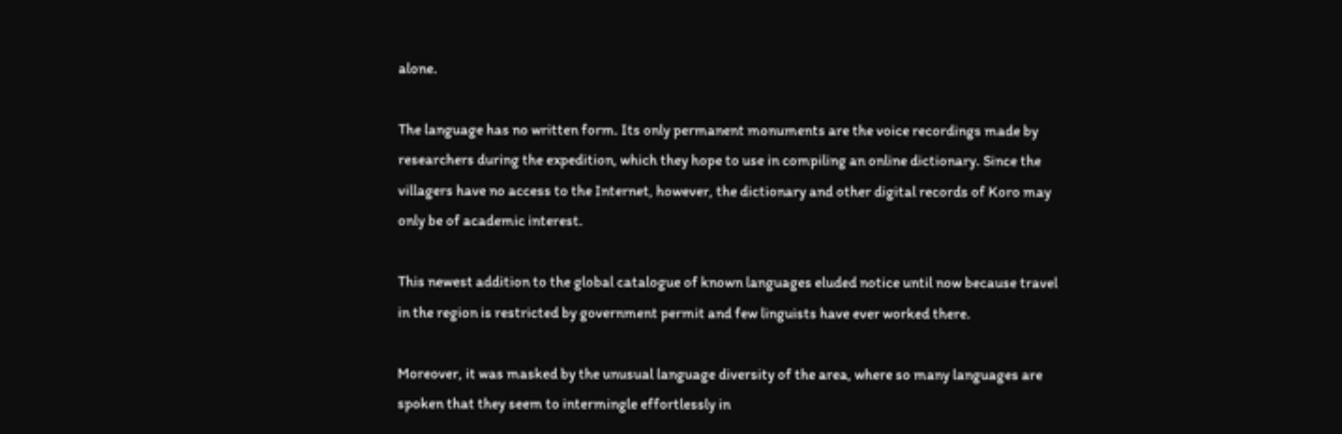alone.

The language has no written form. Its only permanent monuments are the voice recordings made by researchers during the expedition, which they hope to use in compiling an online dictionary. Since the villagers have no access to the Internet, however, the dictionary and other digital records of Koro may only be of academic interest.

This newest addition to the global catalogue of known languages eluded notice until now because travel in the region is restricted by government permit and few linguists have ever worked there.

Moreover, it was masked by the unusual language diversity of the area, where so many languages are spoken that they seem to intermingle effortlessly in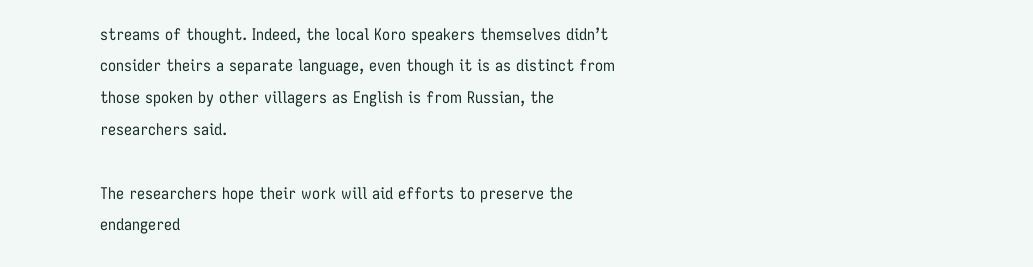streams of thought. Indeed, the local Koro speakers themselves didn’t consider theirs a separate language, even though it is as distinct from those spoken by other villagers as English is from Russian, the researchers said.

The researchers hope their work will aid efforts to preserve the endangered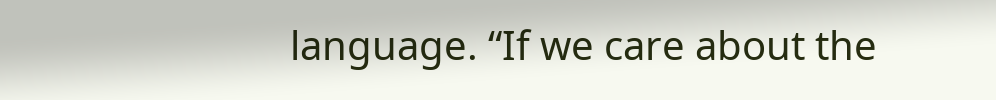language. “If we care about the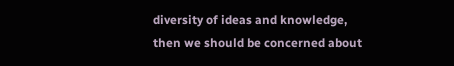diversity of ideas and knowledge, then we should be concerned about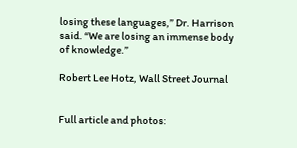losing these languages,” Dr. Harrison said. “We are losing an immense body of knowledge.”

Robert Lee Hotz, Wall Street Journal


Full article and photos: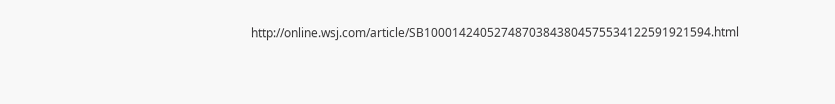http://online.wsj.com/article/SB10001424052748703843804575534122591921594.html